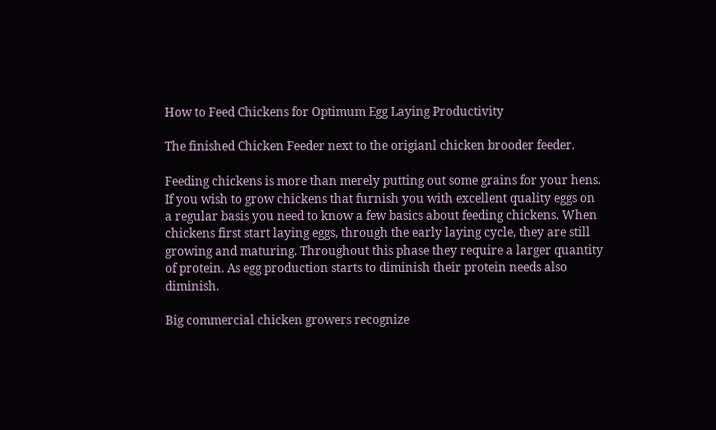How to Feed Chickens for Optimum Egg Laying Productivity

The finished Chicken Feeder next to the origianl chicken brooder feeder.

Feeding chickens is more than merely putting out some grains for your hens. If you wish to grow chickens that furnish you with excellent quality eggs on a regular basis you need to know a few basics about feeding chickens. When chickens first start laying eggs, through the early laying cycle, they are still growing and maturing. Throughout this phase they require a larger quantity of protein. As egg production starts to diminish their protein needs also diminish.

Big commercial chicken growers recognize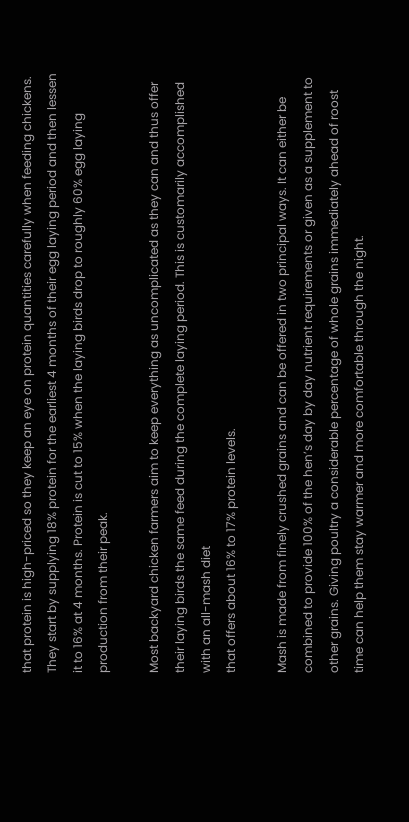that protein is high-priced so they keep an eye on protein quantities carefully when feeding chickens. They start by supplying 18% protein for the earliest 4 months of their egg laying period and then lessen it to 16% at 4 months. Protein is cut to 15% when the laying birds drop to roughly 60% egg laying production from their peak.

Most backyard chicken farmers aim to keep everything as uncomplicated as they can and thus offer their laying birds the same feed during the complete laying period. This is customarily accomplished with an all-mash diet
that offers about 16% to 17% protein levels.

Mash is made from finely crushed grains and can be offered in two principal ways. It can either be combined to provide 100% of the hen’s day by day nutrient requirements or given as a supplement to other grains. Giving poultry a considerable percentage of whole grains immediately ahead of roost time can help them stay warmer and more comfortable through the night.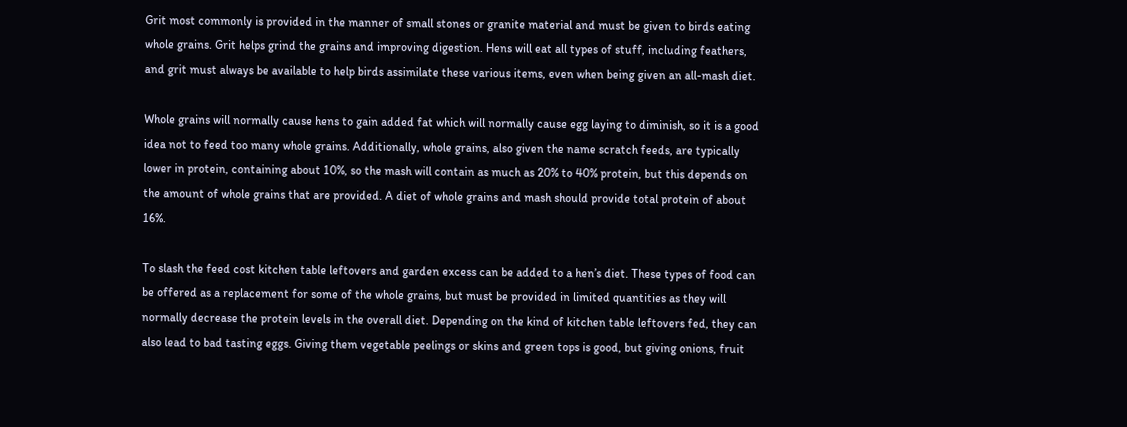Grit most commonly is provided in the manner of small stones or granite material and must be given to birds eating whole grains. Grit helps grind the grains and improving digestion. Hens will eat all types of stuff, including feathers, and grit must always be available to help birds assimilate these various items, even when being given an all-mash diet.

Whole grains will normally cause hens to gain added fat which will normally cause egg laying to diminish, so it is a good idea not to feed too many whole grains. Additionally, whole grains, also given the name scratch feeds, are typically lower in protein, containing about 10%, so the mash will contain as much as 20% to 40% protein, but this depends on the amount of whole grains that are provided. A diet of whole grains and mash should provide total protein of about 16%.

To slash the feed cost kitchen table leftovers and garden excess can be added to a hen’s diet. These types of food can be offered as a replacement for some of the whole grains, but must be provided in limited quantities as they will normally decrease the protein levels in the overall diet. Depending on the kind of kitchen table leftovers fed, they can also lead to bad tasting eggs. Giving them vegetable peelings or skins and green tops is good, but giving onions, fruit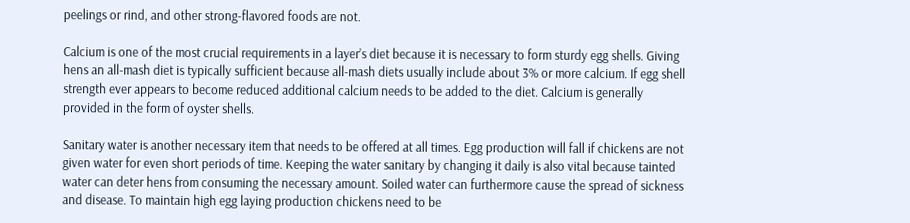peelings or rind, and other strong-flavored foods are not.

Calcium is one of the most crucial requirements in a layer’s diet because it is necessary to form sturdy egg shells. Giving hens an all-mash diet is typically sufficient because all-mash diets usually include about 3% or more calcium. If egg shell strength ever appears to become reduced additional calcium needs to be added to the diet. Calcium is generally provided in the form of oyster shells.

Sanitary water is another necessary item that needs to be offered at all times. Egg production will fall if chickens are not given water for even short periods of time. Keeping the water sanitary by changing it daily is also vital because tainted water can deter hens from consuming the necessary amount. Soiled water can furthermore cause the spread of sickness and disease. To maintain high egg laying production chickens need to be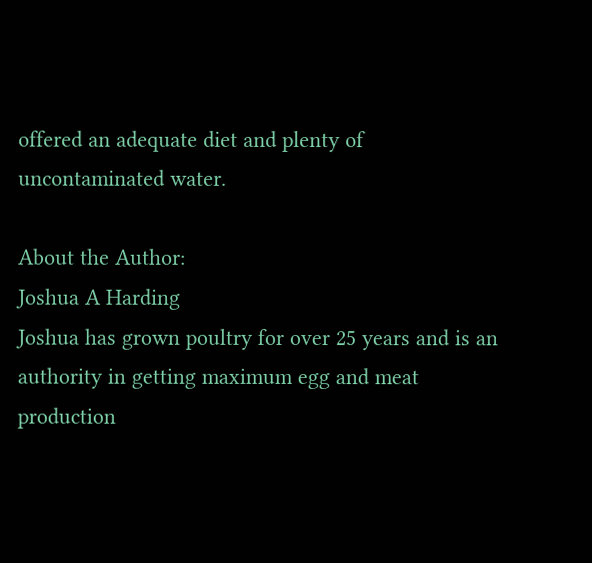offered an adequate diet and plenty of uncontaminated water.

About the Author:
Joshua A Harding
Joshua has grown poultry for over 25 years and is an authority in getting maximum egg and meat production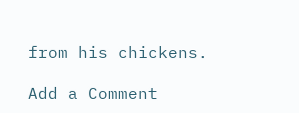from his chickens.

Add a Comment